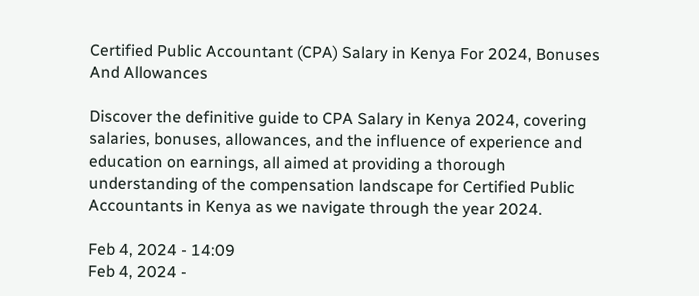Certified Public Accountant (CPA) Salary in Kenya For 2024, Bonuses And Allowances

Discover the definitive guide to CPA Salary in Kenya 2024, covering salaries, bonuses, allowances, and the influence of experience and education on earnings, all aimed at providing a thorough understanding of the compensation landscape for Certified Public Accountants in Kenya as we navigate through the year 2024.

Feb 4, 2024 - 14:09
Feb 4, 2024 -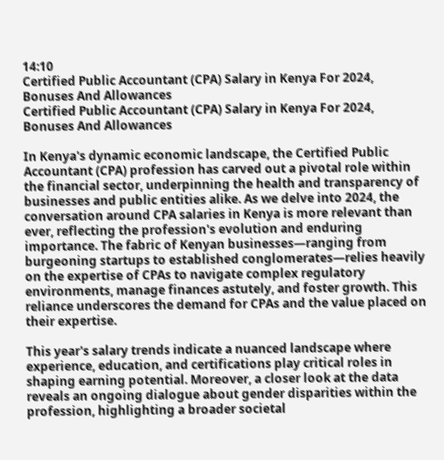14:10
Certified Public Accountant (CPA) Salary in Kenya For 2024, Bonuses And Allowances
Certified Public Accountant (CPA) Salary in Kenya For 2024, Bonuses And Allowances

In Kenya's dynamic economic landscape, the Certified Public Accountant (CPA) profession has carved out a pivotal role within the financial sector, underpinning the health and transparency of businesses and public entities alike. As we delve into 2024, the conversation around CPA salaries in Kenya is more relevant than ever, reflecting the profession's evolution and enduring importance. The fabric of Kenyan businesses—ranging from burgeoning startups to established conglomerates—relies heavily on the expertise of CPAs to navigate complex regulatory environments, manage finances astutely, and foster growth. This reliance underscores the demand for CPAs and the value placed on their expertise.

This year's salary trends indicate a nuanced landscape where experience, education, and certifications play critical roles in shaping earning potential. Moreover, a closer look at the data reveals an ongoing dialogue about gender disparities within the profession, highlighting a broader societal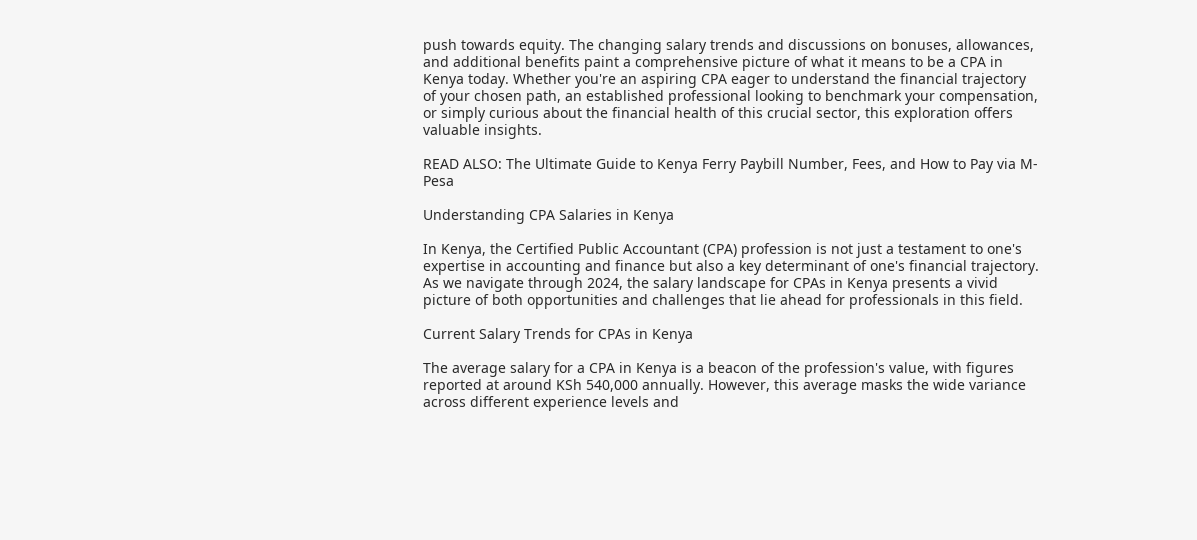push towards equity. The changing salary trends and discussions on bonuses, allowances, and additional benefits paint a comprehensive picture of what it means to be a CPA in Kenya today. Whether you're an aspiring CPA eager to understand the financial trajectory of your chosen path, an established professional looking to benchmark your compensation, or simply curious about the financial health of this crucial sector, this exploration offers valuable insights.

READ ALSO: The Ultimate Guide to Kenya Ferry Paybill Number, Fees, and How to Pay via M-Pesa

Understanding CPA Salaries in Kenya

In Kenya, the Certified Public Accountant (CPA) profession is not just a testament to one's expertise in accounting and finance but also a key determinant of one's financial trajectory. As we navigate through 2024, the salary landscape for CPAs in Kenya presents a vivid picture of both opportunities and challenges that lie ahead for professionals in this field.

Current Salary Trends for CPAs in Kenya

The average salary for a CPA in Kenya is a beacon of the profession's value, with figures reported at around KSh 540,000 annually. However, this average masks the wide variance across different experience levels and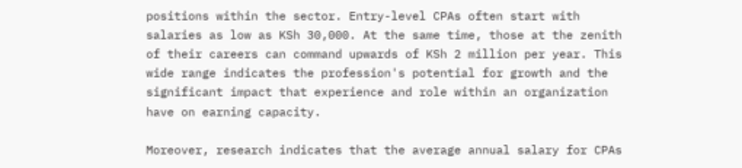positions within the sector. Entry-level CPAs often start with salaries as low as KSh 30,000. At the same time, those at the zenith of their careers can command upwards of KSh 2 million per year. This wide range indicates the profession's potential for growth and the significant impact that experience and role within an organization have on earning capacity.

Moreover, research indicates that the average annual salary for CPAs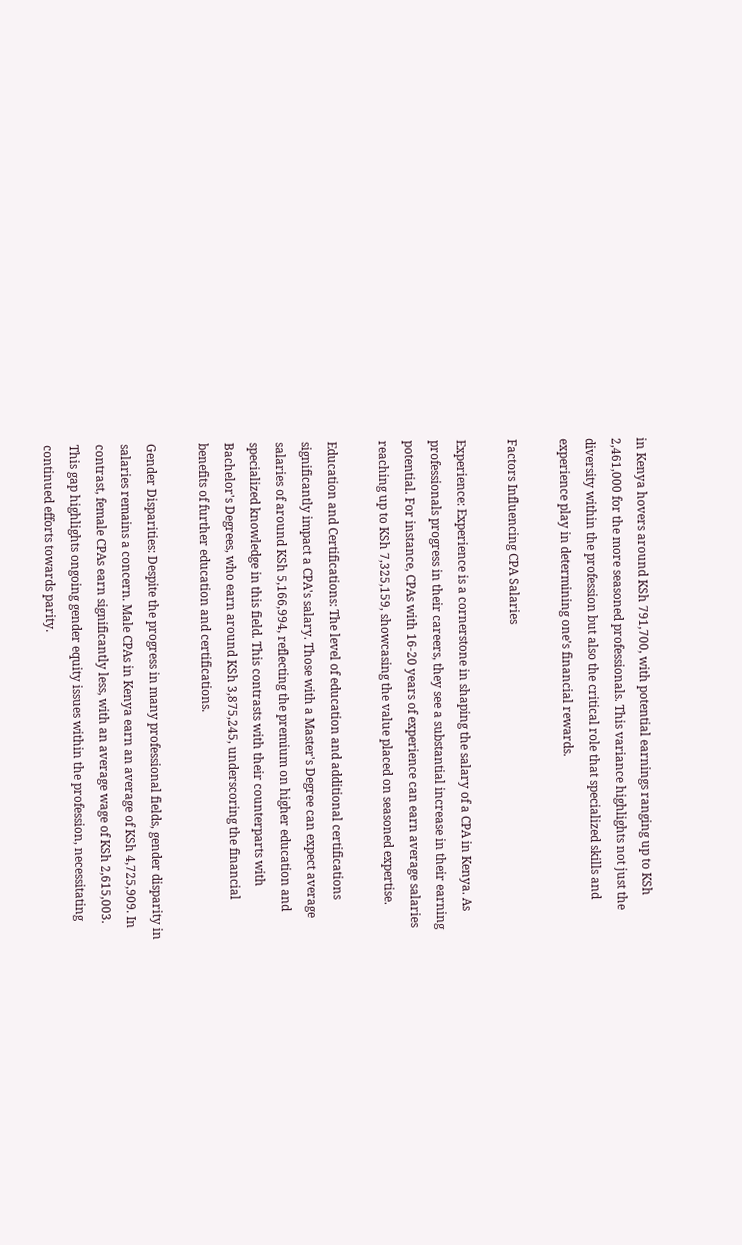in Kenya hovers around KSh 791,700, with potential earnings ranging up to KSh 2,461,000 for the more seasoned professionals. This variance highlights not just the diversity within the profession but also the critical role that specialized skills and experience play in determining one’s financial rewards.

Factors Influencing CPA Salaries

Experience: Experience is a cornerstone in shaping the salary of a CPA in Kenya. As professionals progress in their careers, they see a substantial increase in their earning potential. For instance, CPAs with 16-20 years of experience can earn average salaries reaching up to KSh 7,325,159, showcasing the value placed on seasoned expertise.

Education and Certifications: The level of education and additional certifications significantly impact a CPA's salary. Those with a Master's Degree can expect average salaries of around KSh 5,166,994, reflecting the premium on higher education and specialized knowledge in this field. This contrasts with their counterparts with Bachelor's Degrees, who earn around KSh 3,875,245, underscoring the financial benefits of further education and certifications.

Gender Disparities: Despite the progress in many professional fields, gender disparity in salaries remains a concern. Male CPAs in Kenya earn an average of KSh 4,725,909. In contrast, female CPAs earn significantly less, with an average wage of KSh 2,615,003. This gap highlights ongoing gender equity issues within the profession, necessitating continued efforts towards parity.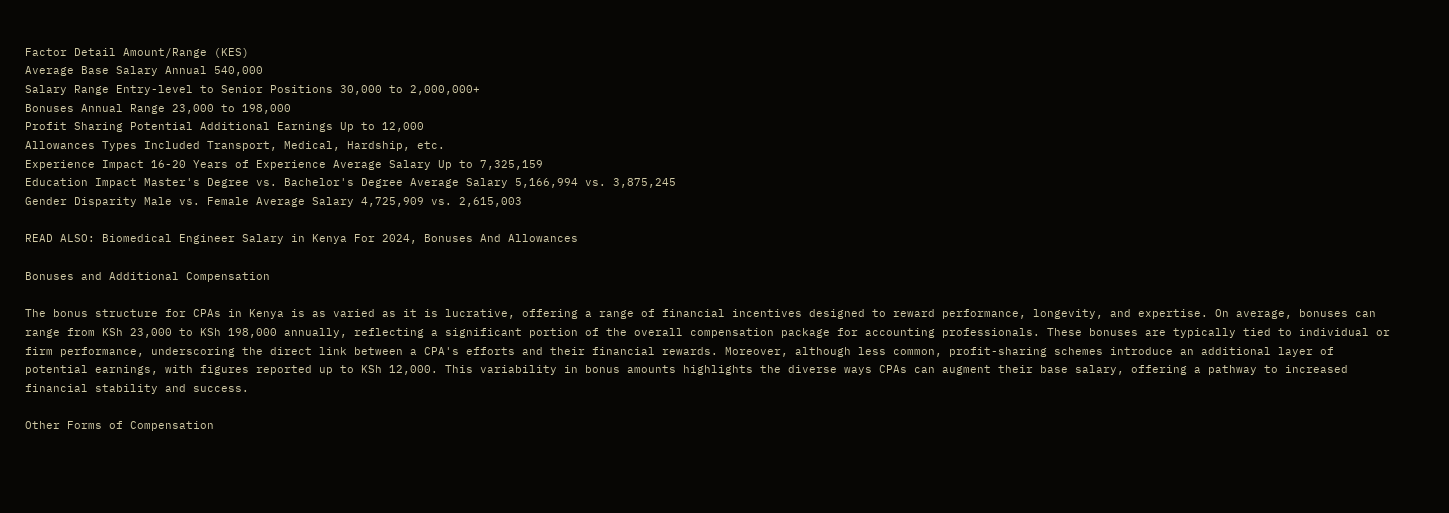Factor Detail Amount/Range (KES)
Average Base Salary Annual 540,000
Salary Range Entry-level to Senior Positions 30,000 to 2,000,000+
Bonuses Annual Range 23,000 to 198,000
Profit Sharing Potential Additional Earnings Up to 12,000
Allowances Types Included Transport, Medical, Hardship, etc.
Experience Impact 16-20 Years of Experience Average Salary Up to 7,325,159
Education Impact Master's Degree vs. Bachelor's Degree Average Salary 5,166,994 vs. 3,875,245
Gender Disparity Male vs. Female Average Salary 4,725,909 vs. 2,615,003

READ ALSO: Biomedical Engineer Salary in Kenya For 2024, Bonuses And Allowances

Bonuses and Additional Compensation

The bonus structure for CPAs in Kenya is as varied as it is lucrative, offering a range of financial incentives designed to reward performance, longevity, and expertise. On average, bonuses can range from KSh 23,000 to KSh 198,000 annually, reflecting a significant portion of the overall compensation package for accounting professionals. These bonuses are typically tied to individual or firm performance, underscoring the direct link between a CPA's efforts and their financial rewards. Moreover, although less common, profit-sharing schemes introduce an additional layer of potential earnings, with figures reported up to KSh 12,000. This variability in bonus amounts highlights the diverse ways CPAs can augment their base salary, offering a pathway to increased financial stability and success.

Other Forms of Compensation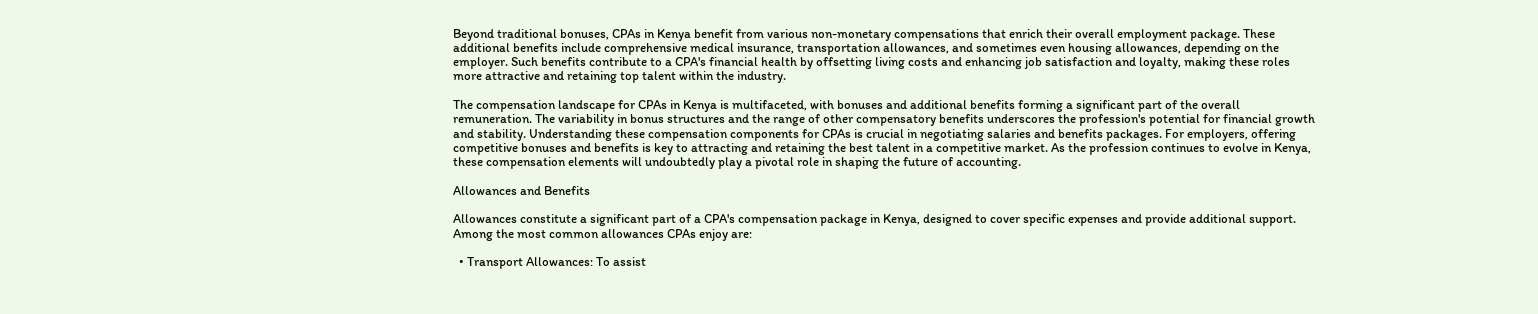Beyond traditional bonuses, CPAs in Kenya benefit from various non-monetary compensations that enrich their overall employment package. These additional benefits include comprehensive medical insurance, transportation allowances, and sometimes even housing allowances, depending on the employer. Such benefits contribute to a CPA's financial health by offsetting living costs and enhancing job satisfaction and loyalty, making these roles more attractive and retaining top talent within the industry.

The compensation landscape for CPAs in Kenya is multifaceted, with bonuses and additional benefits forming a significant part of the overall remuneration. The variability in bonus structures and the range of other compensatory benefits underscores the profession's potential for financial growth and stability. Understanding these compensation components for CPAs is crucial in negotiating salaries and benefits packages. For employers, offering competitive bonuses and benefits is key to attracting and retaining the best talent in a competitive market. As the profession continues to evolve in Kenya, these compensation elements will undoubtedly play a pivotal role in shaping the future of accounting.

Allowances and Benefits

Allowances constitute a significant part of a CPA's compensation package in Kenya, designed to cover specific expenses and provide additional support. Among the most common allowances CPAs enjoy are:

  • Transport Allowances: To assist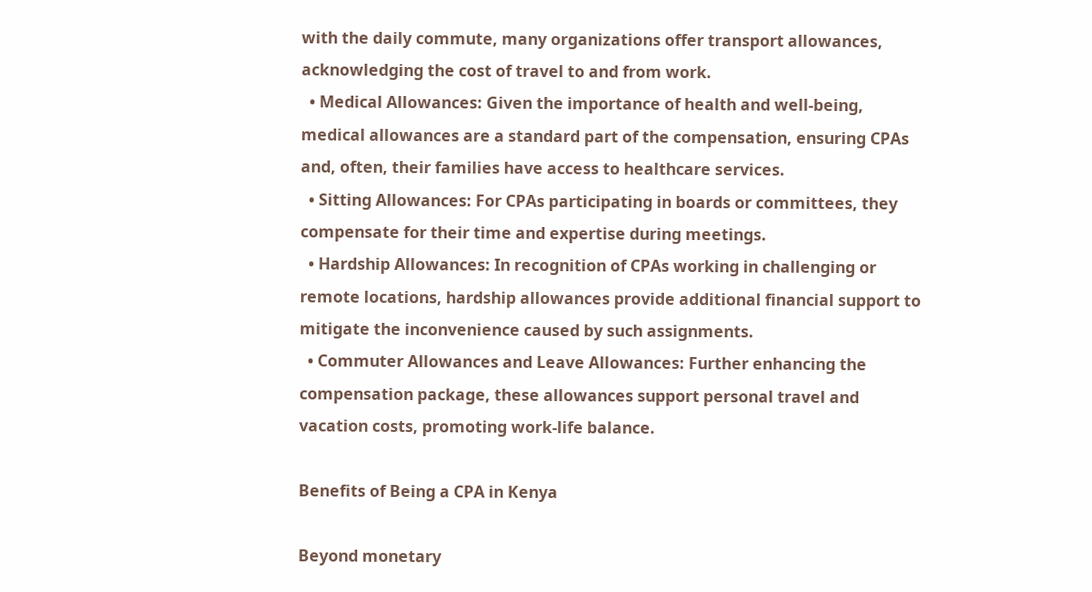with the daily commute, many organizations offer transport allowances, acknowledging the cost of travel to and from work.
  • Medical Allowances: Given the importance of health and well-being, medical allowances are a standard part of the compensation, ensuring CPAs and, often, their families have access to healthcare services.
  • Sitting Allowances: For CPAs participating in boards or committees, they compensate for their time and expertise during meetings.
  • Hardship Allowances: In recognition of CPAs working in challenging or remote locations, hardship allowances provide additional financial support to mitigate the inconvenience caused by such assignments.
  • Commuter Allowances and Leave Allowances: Further enhancing the compensation package, these allowances support personal travel and vacation costs, promoting work-life balance.

Benefits of Being a CPA in Kenya

Beyond monetary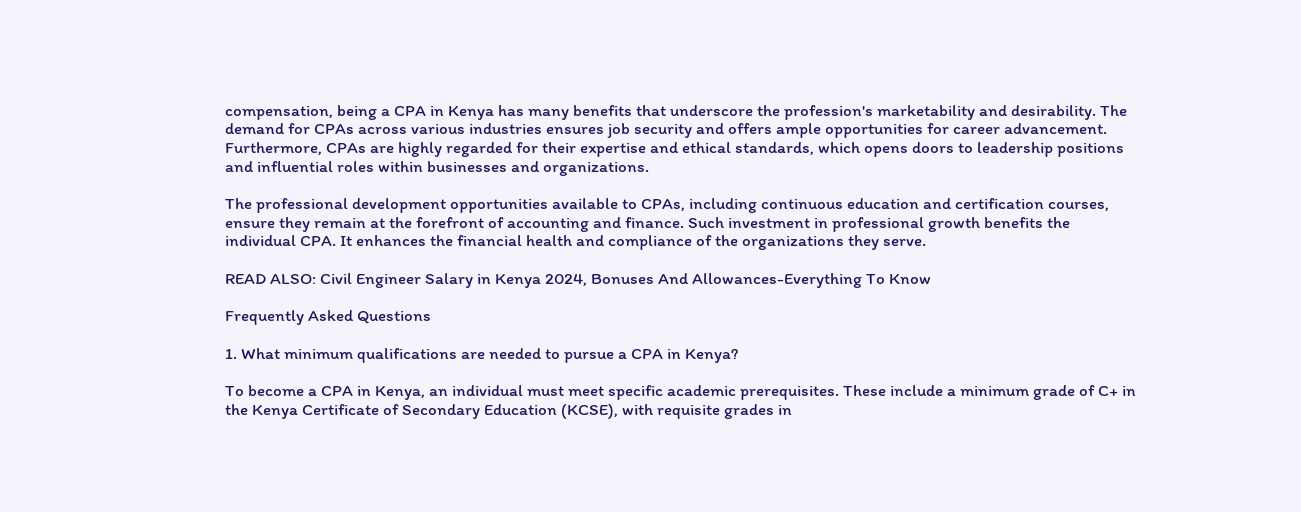compensation, being a CPA in Kenya has many benefits that underscore the profession's marketability and desirability. The demand for CPAs across various industries ensures job security and offers ample opportunities for career advancement. Furthermore, CPAs are highly regarded for their expertise and ethical standards, which opens doors to leadership positions and influential roles within businesses and organizations.

The professional development opportunities available to CPAs, including continuous education and certification courses, ensure they remain at the forefront of accounting and finance. Such investment in professional growth benefits the individual CPA. It enhances the financial health and compliance of the organizations they serve.

READ ALSO: Civil Engineer Salary in Kenya 2024, Bonuses And Allowances-Everything To Know

Frequently Asked Questions

1. What minimum qualifications are needed to pursue a CPA in Kenya?

To become a CPA in Kenya, an individual must meet specific academic prerequisites. These include a minimum grade of C+ in the Kenya Certificate of Secondary Education (KCSE), with requisite grades in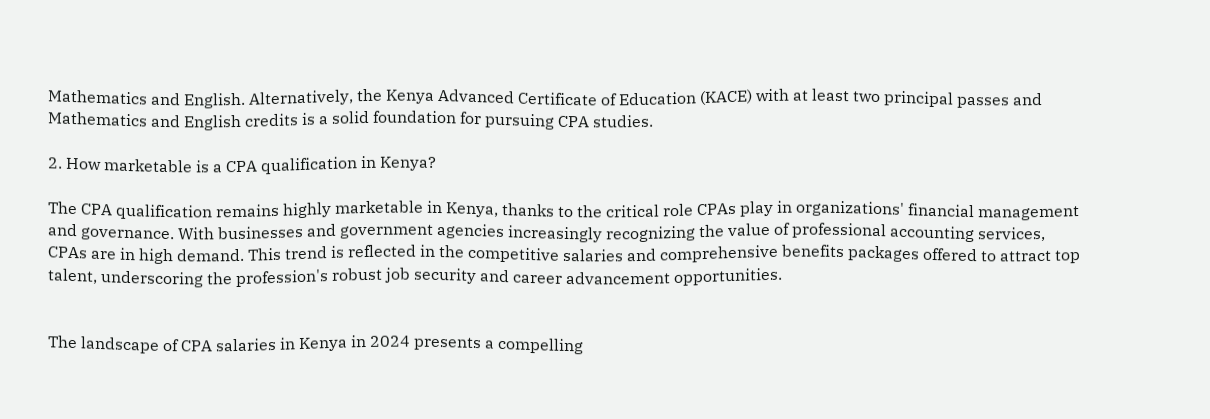Mathematics and English. Alternatively, the Kenya Advanced Certificate of Education (KACE) with at least two principal passes and Mathematics and English credits is a solid foundation for pursuing CPA studies.

2. How marketable is a CPA qualification in Kenya?

The CPA qualification remains highly marketable in Kenya, thanks to the critical role CPAs play in organizations' financial management and governance. With businesses and government agencies increasingly recognizing the value of professional accounting services, CPAs are in high demand. This trend is reflected in the competitive salaries and comprehensive benefits packages offered to attract top talent, underscoring the profession's robust job security and career advancement opportunities.


The landscape of CPA salaries in Kenya in 2024 presents a compelling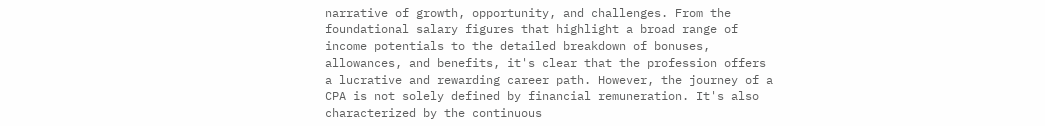narrative of growth, opportunity, and challenges. From the foundational salary figures that highlight a broad range of income potentials to the detailed breakdown of bonuses, allowances, and benefits, it's clear that the profession offers a lucrative and rewarding career path. However, the journey of a CPA is not solely defined by financial remuneration. It's also characterized by the continuous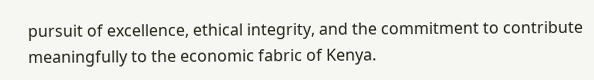pursuit of excellence, ethical integrity, and the commitment to contribute meaningfully to the economic fabric of Kenya.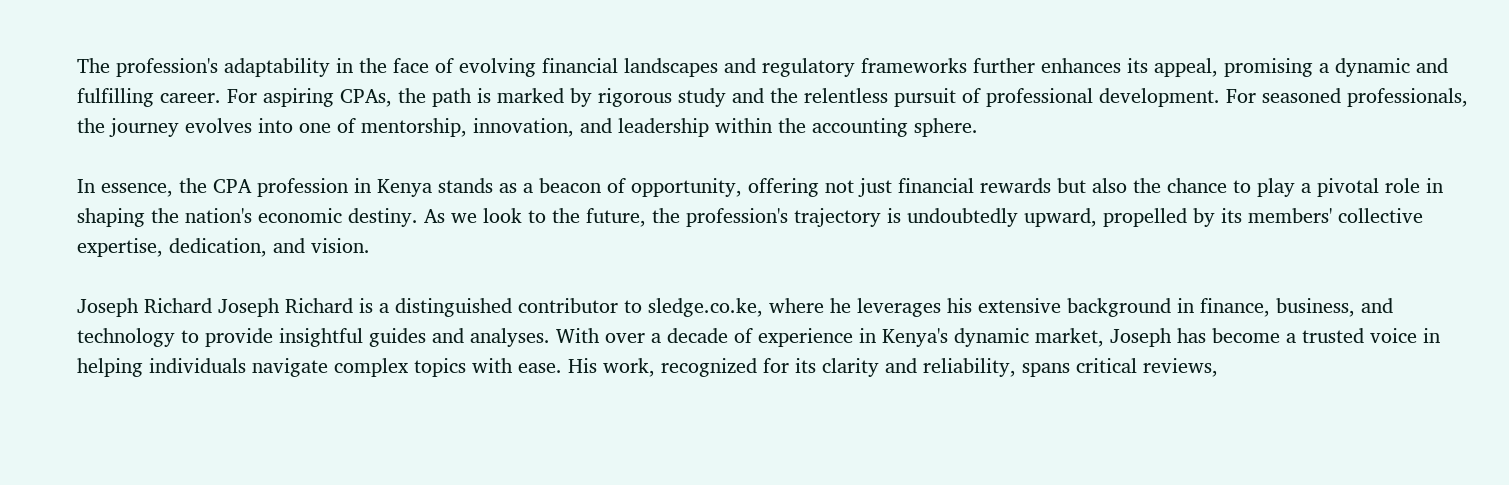The profession's adaptability in the face of evolving financial landscapes and regulatory frameworks further enhances its appeal, promising a dynamic and fulfilling career. For aspiring CPAs, the path is marked by rigorous study and the relentless pursuit of professional development. For seasoned professionals, the journey evolves into one of mentorship, innovation, and leadership within the accounting sphere.

In essence, the CPA profession in Kenya stands as a beacon of opportunity, offering not just financial rewards but also the chance to play a pivotal role in shaping the nation's economic destiny. As we look to the future, the profession's trajectory is undoubtedly upward, propelled by its members' collective expertise, dedication, and vision.

Joseph Richard Joseph Richard is a distinguished contributor to sledge.co.ke, where he leverages his extensive background in finance, business, and technology to provide insightful guides and analyses. With over a decade of experience in Kenya's dynamic market, Joseph has become a trusted voice in helping individuals navigate complex topics with ease. His work, recognized for its clarity and reliability, spans critical reviews,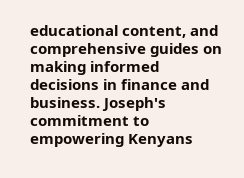educational content, and comprehensive guides on making informed decisions in finance and business. Joseph's commitment to empowering Kenyans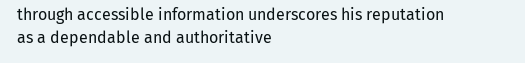through accessible information underscores his reputation as a dependable and authoritative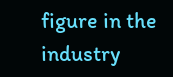figure in the industry